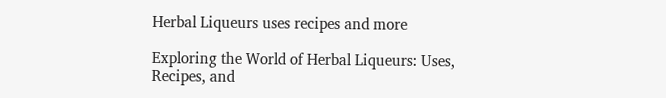Herbal Liqueurs uses recipes and more

Exploring the World of Herbal Liqueurs: Uses, Recipes, and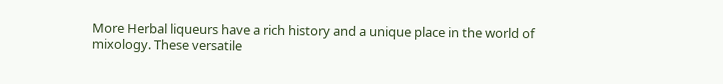More Herbal liqueurs have a rich history and a unique place in the world of mixology. These versatile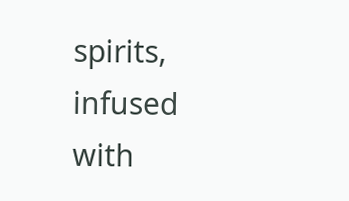spirits, infused with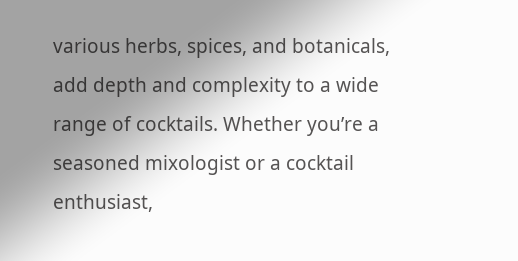various herbs, spices, and botanicals, add depth and complexity to a wide range of cocktails. Whether you’re a seasoned mixologist or a cocktail enthusiast,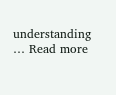understanding … Read more